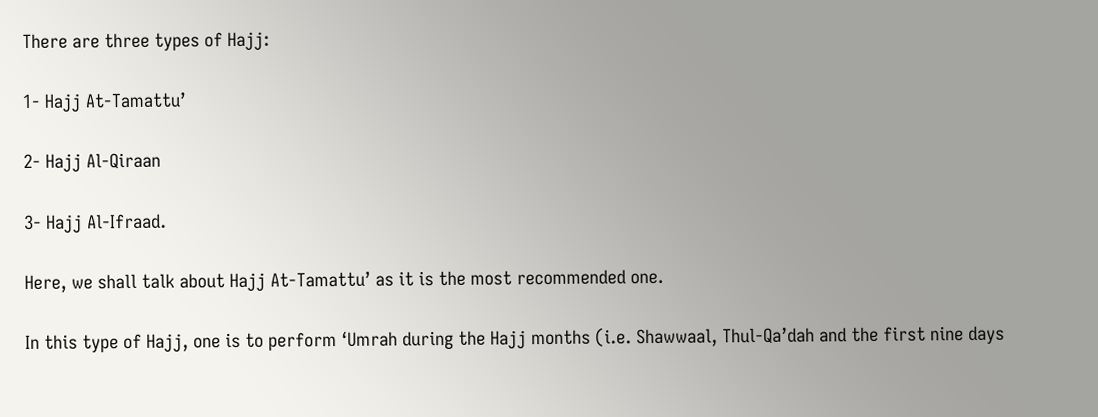There are three types of Hajj:

1- Hajj At-Tamattu’

2- Hajj Al-Qiraan

3- Hajj Al-Ifraad.

Here, we shall talk about Hajj At-Tamattu’ as it is the most recommended one.

In this type of Hajj, one is to perform ‘Umrah during the Hajj months (i.e. Shawwaal, Thul-Qa’dah and the first nine days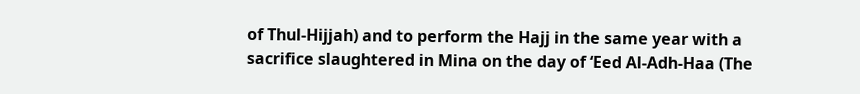of Thul-Hijjah) and to perform the Hajj in the same year with a sacrifice slaughtered in Mina on the day of ‘Eed Al-Adh-Haa (The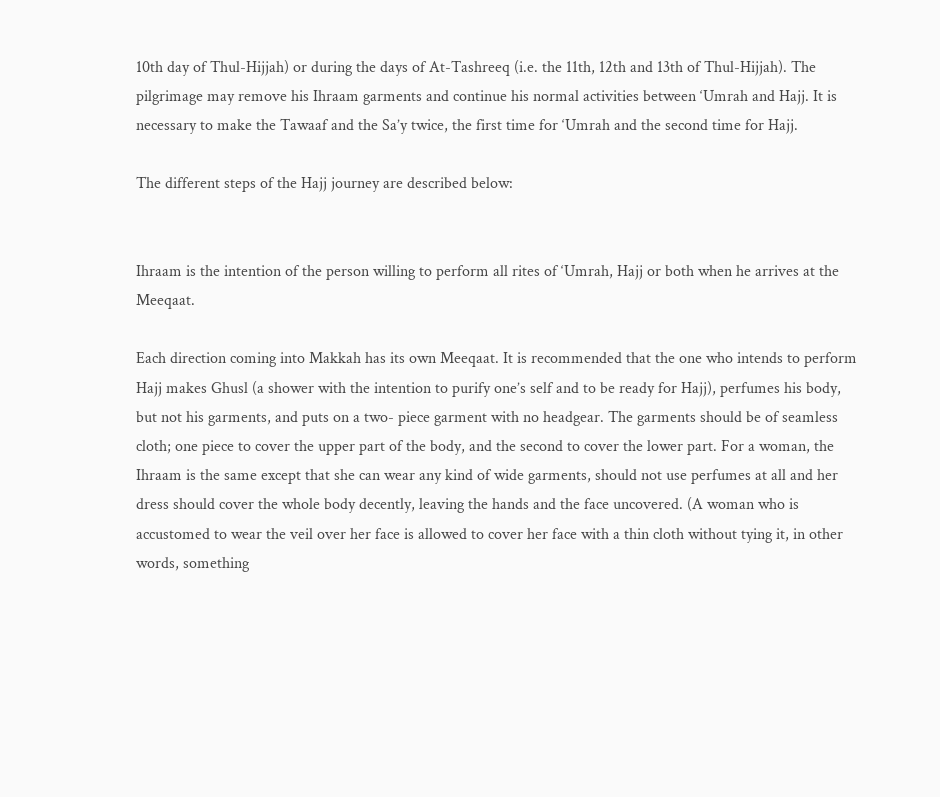10th day of Thul-Hijjah) or during the days of At-Tashreeq (i.e. the 11th, 12th and 13th of Thul-Hijjah). The pilgrimage may remove his Ihraam garments and continue his normal activities between ‘Umrah and Hajj. It is necessary to make the Tawaaf and the Sa’y twice, the first time for ‘Umrah and the second time for Hajj.

The different steps of the Hajj journey are described below:


Ihraam is the intention of the person willing to perform all rites of ‘Umrah, Hajj or both when he arrives at the Meeqaat.

Each direction coming into Makkah has its own Meeqaat. It is recommended that the one who intends to perform Hajj makes Ghusl (a shower with the intention to purify one’s self and to be ready for Hajj), perfumes his body, but not his garments, and puts on a two- piece garment with no headgear. The garments should be of seamless cloth; one piece to cover the upper part of the body, and the second to cover the lower part. For a woman, the Ihraam is the same except that she can wear any kind of wide garments, should not use perfumes at all and her dress should cover the whole body decently, leaving the hands and the face uncovered. (A woman who is accustomed to wear the veil over her face is allowed to cover her face with a thin cloth without tying it, in other words, something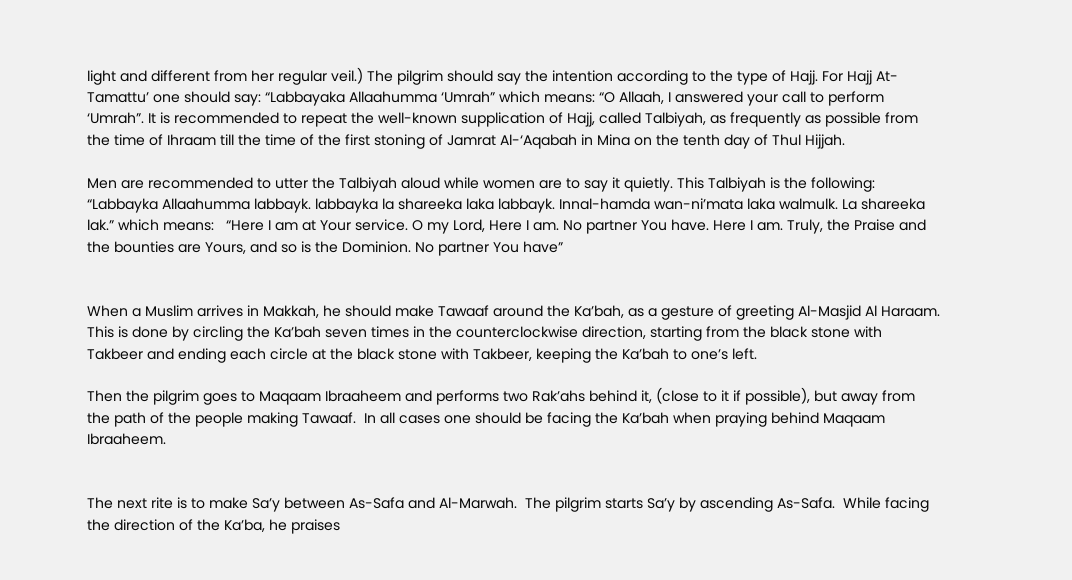light and different from her regular veil.) The pilgrim should say the intention according to the type of Hajj. For Hajj At-Tamattu’ one should say: “Labbayaka Allaahumma ‘Umrah” which means: “O Allaah, I answered your call to perform ‘Umrah”. It is recommended to repeat the well-known supplication of Hajj, called Talbiyah, as frequently as possible from the time of Ihraam till the time of the first stoning of Jamrat Al-‘Aqabah in Mina on the tenth day of Thul Hijjah.

Men are recommended to utter the Talbiyah aloud while women are to say it quietly. This Talbiyah is the following: “Labbayka Allaahumma labbayk. labbayka la shareeka laka labbayk. Innal-hamda wan-ni’mata laka walmulk. La shareeka lak.” which means:   “Here I am at Your service. O my Lord, Here I am. No partner You have. Here I am. Truly, the Praise and the bounties are Yours, and so is the Dominion. No partner You have”


When a Muslim arrives in Makkah, he should make Tawaaf around the Ka’bah, as a gesture of greeting Al-Masjid Al Haraam. This is done by circling the Ka’bah seven times in the counterclockwise direction, starting from the black stone with Takbeer and ending each circle at the black stone with Takbeer, keeping the Ka’bah to one’s left.

Then the pilgrim goes to Maqaam Ibraaheem and performs two Rak’ahs behind it, (close to it if possible), but away from the path of the people making Tawaaf.  In all cases one should be facing the Ka’bah when praying behind Maqaam Ibraaheem.


The next rite is to make Sa’y between As-Safa and Al-Marwah.  The pilgrim starts Sa’y by ascending As-Safa.  While facing the direction of the Ka’ba, he praises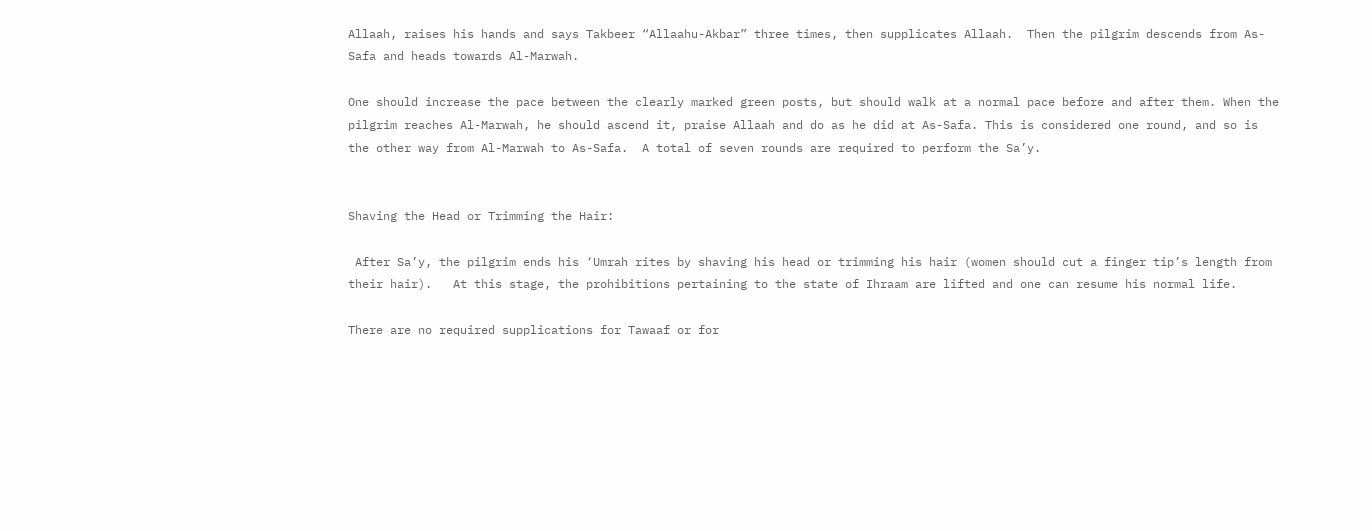Allaah, raises his hands and says Takbeer “Allaahu-Akbar” three times, then supplicates Allaah.  Then the pilgrim descends from As-Safa and heads towards Al-Marwah.

One should increase the pace between the clearly marked green posts, but should walk at a normal pace before and after them. When the pilgrim reaches Al-Marwah, he should ascend it, praise Allaah and do as he did at As-Safa. This is considered one round, and so is the other way from Al-Marwah to As-Safa.  A total of seven rounds are required to perform the Sa’y.


Shaving the Head or Trimming the Hair:

 After Sa’y, the pilgrim ends his ‘Umrah rites by shaving his head or trimming his hair (women should cut a finger tip’s length from their hair).   At this stage, the prohibitions pertaining to the state of Ihraam are lifted and one can resume his normal life.

There are no required supplications for Tawaaf or for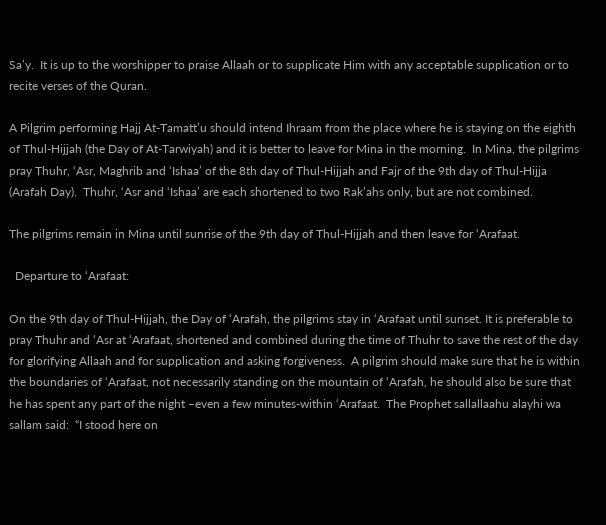Sa’y.  It is up to the worshipper to praise Allaah or to supplicate Him with any acceptable supplication or to recite verses of the Quran.

A Pilgrim performing Hajj At-Tamatt’u should intend Ihraam from the place where he is staying on the eighth of Thul-Hijjah (the Day of At-Tarwiyah) and it is better to leave for Mina in the morning.  In Mina, the pilgrims pray Thuhr, ‘Asr, Maghrib and ‘Ishaa’ of the 8th day of Thul-Hijjah and Fajr of the 9th day of Thul-Hijja (Arafah Day).  Thuhr, ‘Asr and ‘Ishaa’ are each shortened to two Rak’ahs only, but are not combined.

The pilgrims remain in Mina until sunrise of the 9th day of Thul-Hijjah and then leave for ‘Arafaat.

  Departure to ‘Arafaat:

On the 9th day of Thul-Hijjah, the Day of ‘Arafah, the pilgrims stay in ‘Arafaat until sunset. It is preferable to pray Thuhr and ‘Asr at ‘Arafaat, shortened and combined during the time of Thuhr to save the rest of the day for glorifying Allaah and for supplication and asking forgiveness.  A pilgrim should make sure that he is within the boundaries of ‘Arafaat, not necessarily standing on the mountain of ‘Arafah, he should also be sure that he has spent any part of the night –even a few minutes-within ‘Arafaat.  The Prophet sallallaahu alayhi wa sallam said:  “I stood here on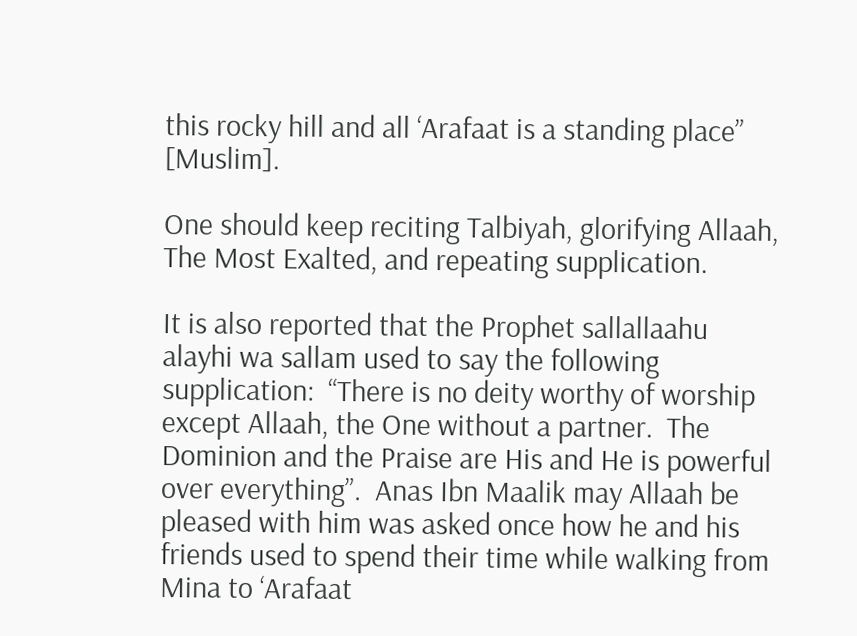this rocky hill and all ‘Arafaat is a standing place” [Muslim].

One should keep reciting Talbiyah, glorifying Allaah, The Most Exalted, and repeating supplication.

It is also reported that the Prophet sallallaahu alayhi wa sallam used to say the following supplication:  “There is no deity worthy of worship except Allaah, the One without a partner.  The Dominion and the Praise are His and He is powerful over everything”.  Anas Ibn Maalik may Allaah be pleased with him was asked once how he and his friends used to spend their time while walking from Mina to ‘Arafaat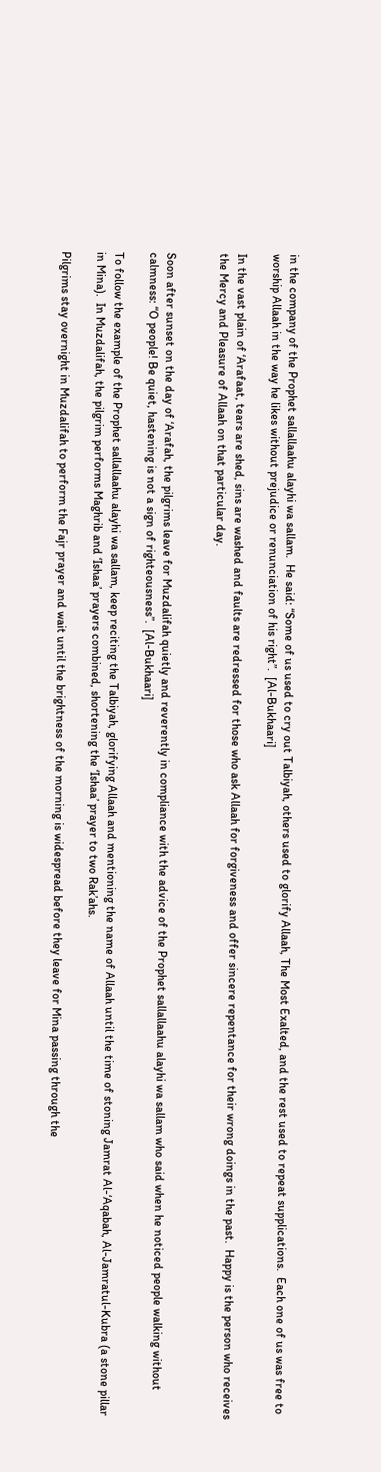in the company of the Prophet sallallaahu alayhi wa sallam.  He said: “Some of us used to cry out Talbiyah, others used to glorify Allaah, The Most Exalted, and the rest used to repeat supplications.  Each one of us was free to worship Allaah in the way he likes without prejudice or renunciation of his right”.  [Al-Bukhaari]

In the vast plain of ‘Arafaat, tears are shed, sins are washed and faults are redressed for those who ask Allaah for forgiveness and offer sincere repentance for their wrong doings in the past.  Happy is the person who receives the Mercy and Pleasure of Allaah on that particular day.


Soon after sunset on the day of ‘Arafah, the pilgrims leave for Muzdalifah quietly and reverently in compliance with the advice of the Prophet sallallaahu alayhi wa sallam who said when he noticed people walking without calmness: “O people! Be quiet, hastening is not a sign of righteousness”.  [Al-Bukhaari]

To follow the example of the Prophet sallallaahu alayhi wa sallam, keep reciting the Talbiyah, glorifying Allaah and mentioning the name of Allaah until the time of stoning Jamrat Al-‘Aqabah, Al-Jamratul-Kubra (a stone pillar in Mina).  In Muzdalifah, the pilgrim performs Maghrib and ‘Ishaa’ prayers combined, shortening the ‘Ishaa’ prayer to two Rak’ahs.

Pilgrims stay overnight in Muzdalifah to perform the Fajr prayer and wait until the brightness of the morning is widespread before they leave for Mina passing through the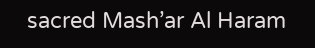sacred Mash’ar Al Haram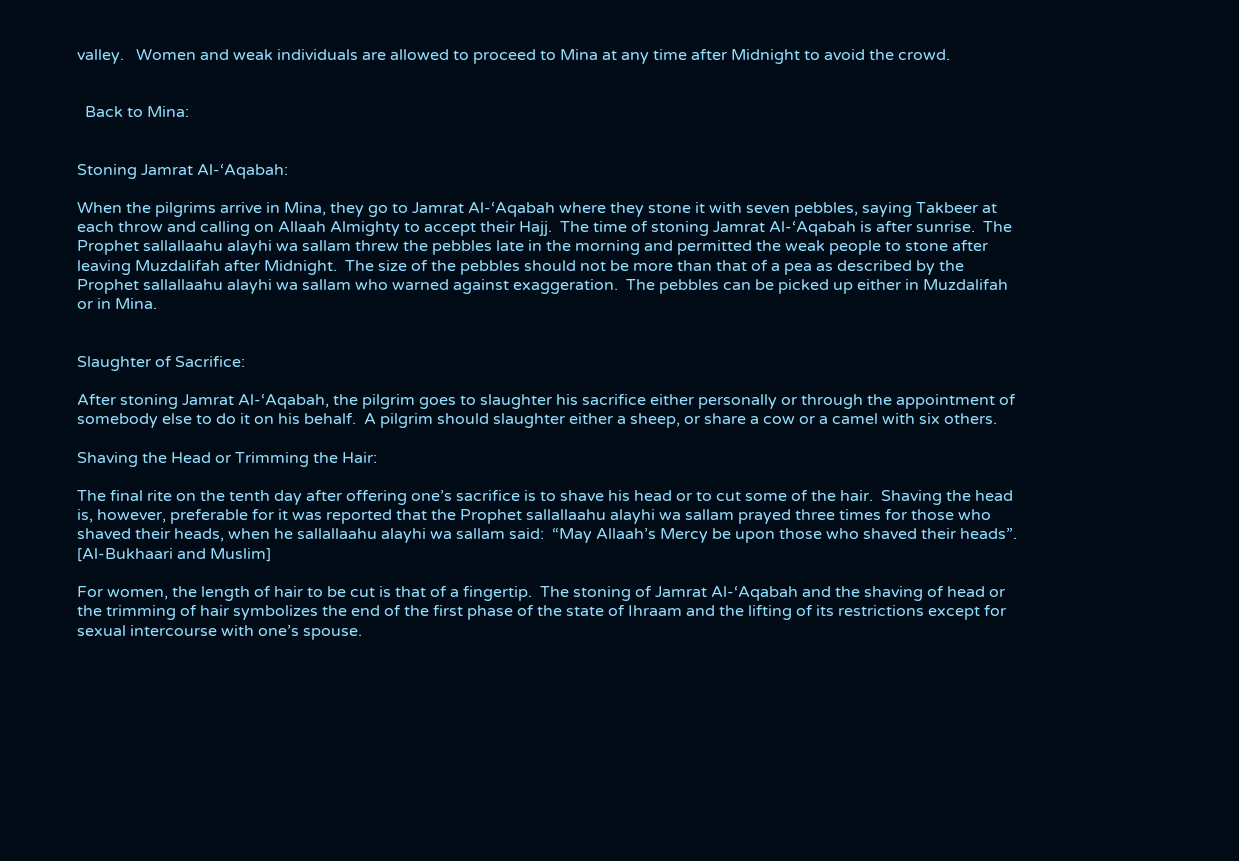valley.   Women and weak individuals are allowed to proceed to Mina at any time after Midnight to avoid the crowd.


  Back to Mina:


Stoning Jamrat Al-‘Aqabah:

When the pilgrims arrive in Mina, they go to Jamrat Al-‘Aqabah where they stone it with seven pebbles, saying Takbeer at each throw and calling on Allaah Almighty to accept their Hajj.  The time of stoning Jamrat Al-‘Aqabah is after sunrise.  The Prophet sallallaahu alayhi wa sallam threw the pebbles late in the morning and permitted the weak people to stone after leaving Muzdalifah after Midnight.  The size of the pebbles should not be more than that of a pea as described by the Prophet sallallaahu alayhi wa sallam who warned against exaggeration.  The pebbles can be picked up either in Muzdalifah or in Mina.


Slaughter of Sacrifice:

After stoning Jamrat Al-‘Aqabah, the pilgrim goes to slaughter his sacrifice either personally or through the appointment of somebody else to do it on his behalf.  A pilgrim should slaughter either a sheep, or share a cow or a camel with six others.

Shaving the Head or Trimming the Hair:

The final rite on the tenth day after offering one’s sacrifice is to shave his head or to cut some of the hair.  Shaving the head is, however, preferable for it was reported that the Prophet sallallaahu alayhi wa sallam prayed three times for those who shaved their heads, when he sallallaahu alayhi wa sallam said:  “May Allaah’s Mercy be upon those who shaved their heads”.  [Al-Bukhaari and Muslim]

For women, the length of hair to be cut is that of a fingertip.  The stoning of Jamrat Al-‘Aqabah and the shaving of head or the trimming of hair symbolizes the end of the first phase of the state of Ihraam and the lifting of its restrictions except for sexual intercourse with one’s spouse.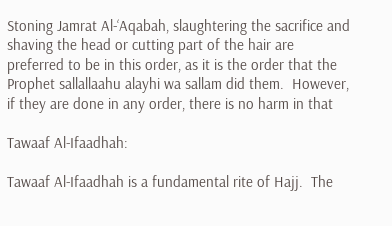Stoning Jamrat Al-‘Aqabah, slaughtering the sacrifice and shaving the head or cutting part of the hair are preferred to be in this order, as it is the order that the Prophet sallallaahu alayhi wa sallam did them.  However, if they are done in any order, there is no harm in that

Tawaaf Al-Ifaadhah:

Tawaaf Al-Ifaadhah is a fundamental rite of Hajj.  The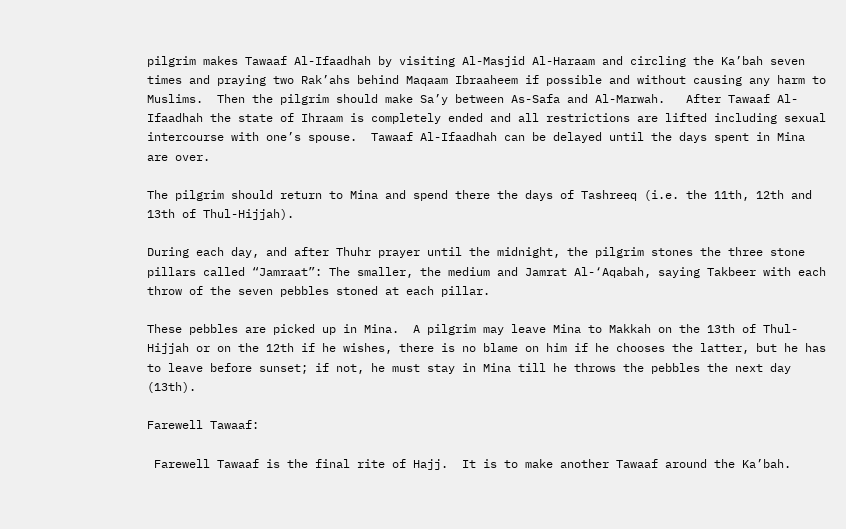pilgrim makes Tawaaf Al-Ifaadhah by visiting Al-Masjid Al-Haraam and circling the Ka’bah seven times and praying two Rak’ahs behind Maqaam Ibraaheem if possible and without causing any harm to Muslims.  Then the pilgrim should make Sa’y between As-Safa and Al-Marwah.   After Tawaaf Al-Ifaadhah the state of Ihraam is completely ended and all restrictions are lifted including sexual intercourse with one’s spouse.  Tawaaf Al-Ifaadhah can be delayed until the days spent in Mina are over.

The pilgrim should return to Mina and spend there the days of Tashreeq (i.e. the 11th, 12th and 13th of Thul-Hijjah).

During each day, and after Thuhr prayer until the midnight, the pilgrim stones the three stone pillars called “Jamraat”: The smaller, the medium and Jamrat Al-‘Aqabah, saying Takbeer with each throw of the seven pebbles stoned at each pillar.

These pebbles are picked up in Mina.  A pilgrim may leave Mina to Makkah on the 13th of Thul-Hijjah or on the 12th if he wishes, there is no blame on him if he chooses the latter, but he has to leave before sunset; if not, he must stay in Mina till he throws the pebbles the next day (13th).

Farewell Tawaaf:

 Farewell Tawaaf is the final rite of Hajj.  It is to make another Tawaaf around the Ka’bah.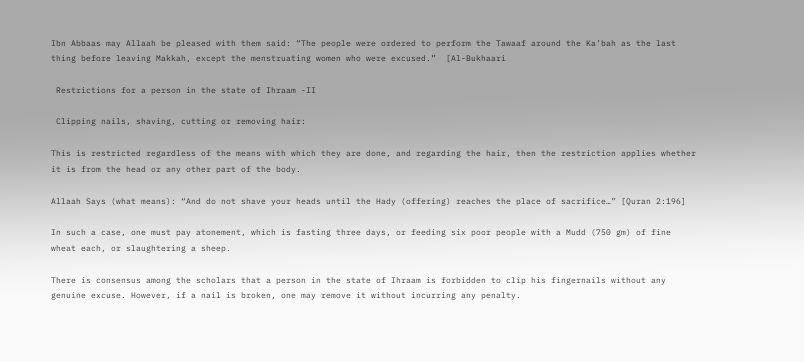Ibn Abbaas may Allaah be pleased with them said: “The people were ordered to perform the Tawaaf around the Ka’bah as the last thing before leaving Makkah, except the menstruating women who were excused.”  [Al-Bukhaari

 Restrictions for a person in the state of Ihraam -II

 Clipping nails, shaving, cutting or removing hair:

This is restricted regardless of the means with which they are done, and regarding the hair, then the restriction applies whether it is from the head or any other part of the body.

Allaah Says (what means): “And do not shave your heads until the Hady (offering) reaches the place of sacrifice…” [Quran 2:196]

In such a case, one must pay atonement, which is fasting three days, or feeding six poor people with a Mudd (750 gm) of fine wheat each, or slaughtering a sheep.

There is consensus among the scholars that a person in the state of Ihraam is forbidden to clip his fingernails without any genuine excuse. However, if a nail is broken, one may remove it without incurring any penalty.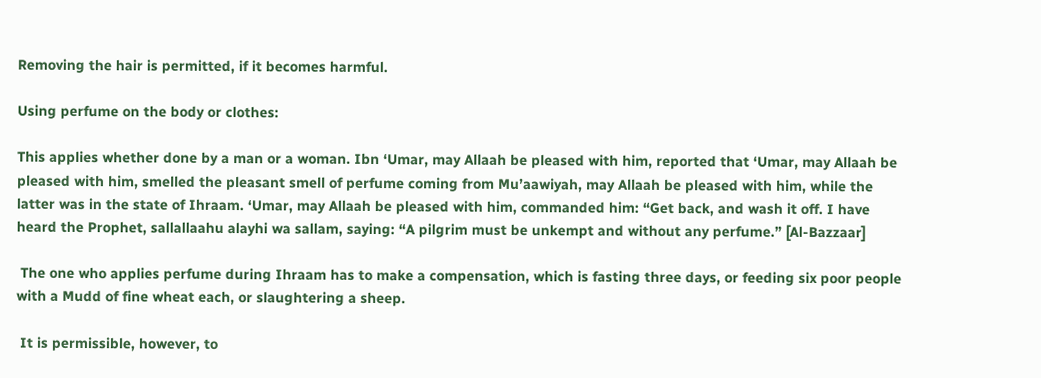Removing the hair is permitted, if it becomes harmful.

Using perfume on the body or clothes:

This applies whether done by a man or a woman. Ibn ‘Umar, may Allaah be pleased with him, reported that ‘Umar, may Allaah be pleased with him, smelled the pleasant smell of perfume coming from Mu’aawiyah, may Allaah be pleased with him, while the latter was in the state of Ihraam. ‘Umar, may Allaah be pleased with him, commanded him: “Get back, and wash it off. I have heard the Prophet, sallallaahu alayhi wa sallam, saying: “A pilgrim must be unkempt and without any perfume.” [Al-Bazzaar]

 The one who applies perfume during Ihraam has to make a compensation, which is fasting three days, or feeding six poor people with a Mudd of fine wheat each, or slaughtering a sheep.

 It is permissible, however, to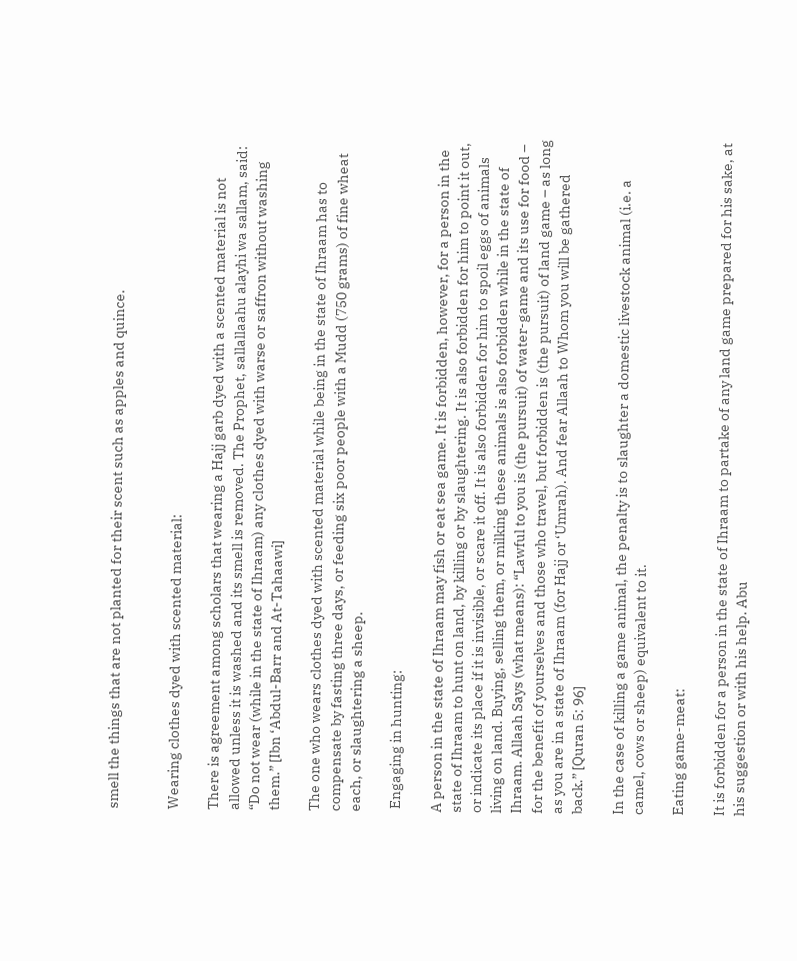smell the things that are not planted for their scent such as apples and quince.


Wearing clothes dyed with scented material:

There is agreement among scholars that wearing a Hajj garb dyed with a scented material is not allowed unless it is washed and its smell is removed. The Prophet, sallallaahu alayhi wa sallam, said: “Do not wear (while in the state of Ihraam) any clothes dyed with warse or saffron without washing them.” [Ibn ‘Abdul-Barr and At-Tahaawi]

The one who wears clothes dyed with scented material while being in the state of Ihraam has to compensate by fasting three days, or feeding six poor people with a Mudd (750 grams) of fine wheat each, or slaughtering a sheep.

 Engaging in hunting:

A person in the state of Ihraam may fish or eat sea game. It is forbidden, however, for a person in the state of Ihraam to hunt on land, by killing or by slaughtering. It is also forbidden for him to point it out, or indicate its place if it is invisible, or scare it off. It is also forbidden for him to spoil eggs of animals living on land. Buying, selling them, or milking these animals is also forbidden while in the state of Ihraam. Allaah Says (what means): “Lawful to you is (the pursuit) of water-game and its use for food – for the benefit of yourselves and those who travel, but forbidden is (the pursuit) of land game – as long as you are in a state of Ihraam (for Hajj or ‘Umrah). And fear Allaah to Whom you will be gathered back.” [Quran 5: 96]

In the case of killing a game animal, the penalty is to slaughter a domestic livestock animal (i.e. a camel, cows or sheep) equivalent to it.

Eating game-meat:

It is forbidden for a person in the state of Ihraam to partake of any land game prepared for his sake, at his suggestion or with his help. Abu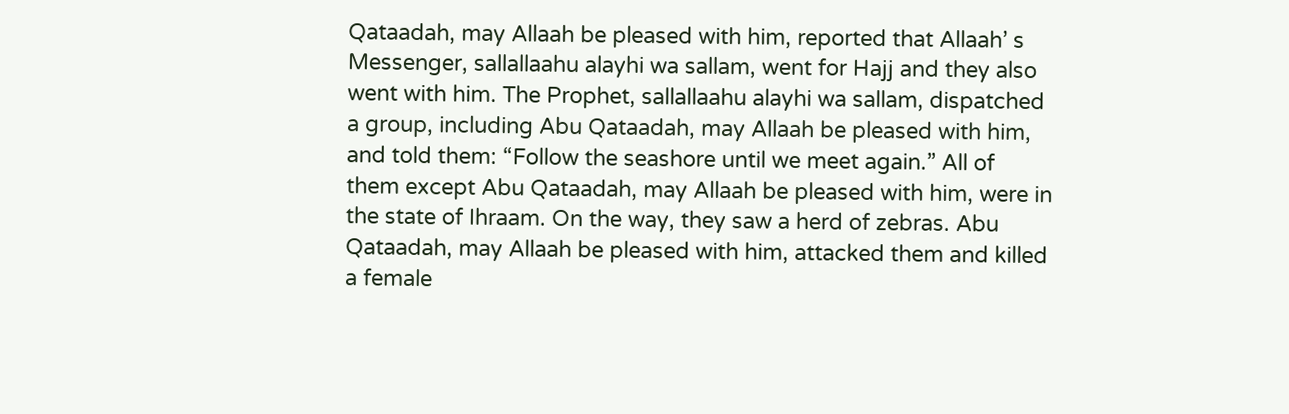Qataadah, may Allaah be pleased with him, reported that Allaah’ s Messenger, sallallaahu alayhi wa sallam, went for Hajj and they also went with him. The Prophet, sallallaahu alayhi wa sallam, dispatched a group, including Abu Qataadah, may Allaah be pleased with him, and told them: “Follow the seashore until we meet again.” All of them except Abu Qataadah, may Allaah be pleased with him, were in the state of Ihraam. On the way, they saw a herd of zebras. Abu Qataadah, may Allaah be pleased with him, attacked them and killed a female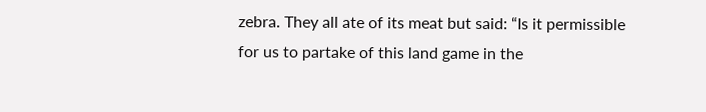zebra. They all ate of its meat but said: “Is it permissible for us to partake of this land game in the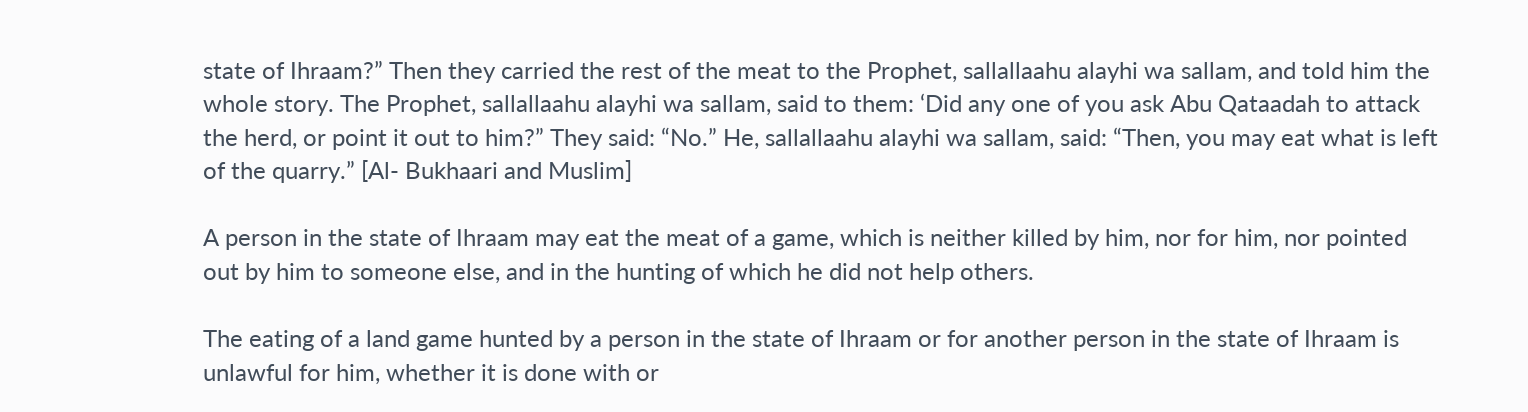state of Ihraam?” Then they carried the rest of the meat to the Prophet, sallallaahu alayhi wa sallam, and told him the whole story. The Prophet, sallallaahu alayhi wa sallam, said to them: ‘Did any one of you ask Abu Qataadah to attack the herd, or point it out to him?” They said: “No.” He, sallallaahu alayhi wa sallam, said: “Then, you may eat what is left of the quarry.” [Al- Bukhaari and Muslim]

A person in the state of Ihraam may eat the meat of a game, which is neither killed by him, nor for him, nor pointed out by him to someone else, and in the hunting of which he did not help others.

The eating of a land game hunted by a person in the state of Ihraam or for another person in the state of Ihraam is unlawful for him, whether it is done with or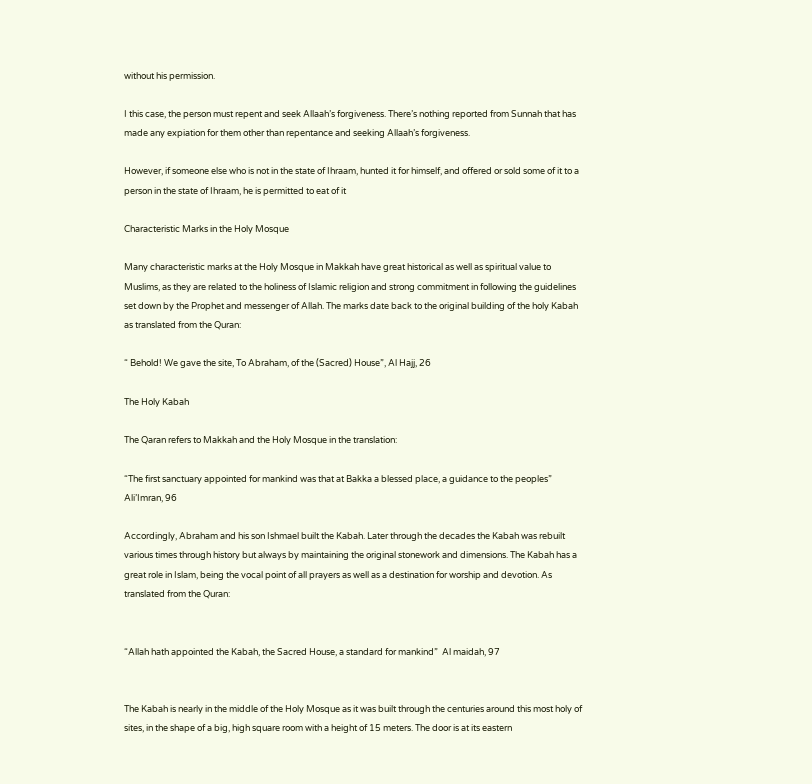without his permission.

I this case, the person must repent and seek Allaah’s forgiveness. There’s nothing reported from Sunnah that has made any expiation for them other than repentance and seeking Allaah’s forgiveness.

However, if someone else who is not in the state of Ihraam, hunted it for himself, and offered or sold some of it to a person in the state of Ihraam, he is permitted to eat of it

Characteristic Marks in the Holy Mosque

Many characteristic marks at the Holy Mosque in Makkah have great historical as well as spiritual value to Muslims, as they are related to the holiness of Islamic religion and strong commitment in following the guidelines set down by the Prophet and messenger of Allah. The marks date back to the original building of the holy Kabah as translated from the Quran:

“ Behold! We gave the site, To Abraham, of the (Sacred) House”, Al Hajj, 26

The Holy Kabah

The Qaran refers to Makkah and the Holy Mosque in the translation:

“The first sanctuary appointed for mankind was that at Bakka a blessed place, a guidance to the peoples” Ali’Imran, 96

Accordingly, Abraham and his son Ishmael built the Kabah. Later through the decades the Kabah was rebuilt various times through history but always by maintaining the original stonework and dimensions. The Kabah has a great role in Islam, being the vocal point of all prayers as well as a destination for worship and devotion. As translated from the Quran:


“Allah hath appointed the Kabah, the Sacred House, a standard for mankind”  Al maidah, 97


The Kabah is nearly in the middle of the Holy Mosque as it was built through the centuries around this most holy of sites, in the shape of a big, high square room with a height of 15 meters. The door is at its eastern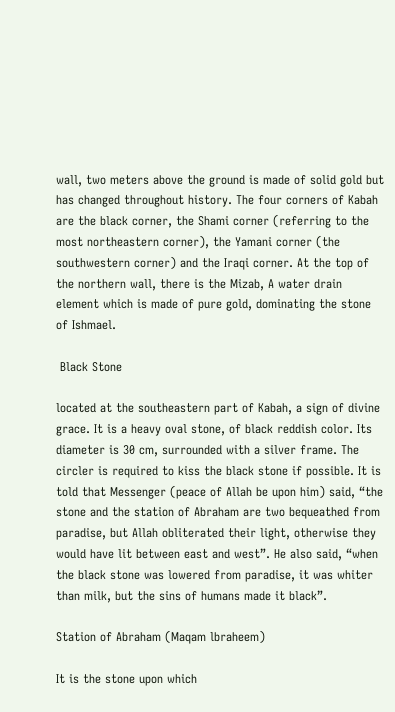wall, two meters above the ground is made of solid gold but has changed throughout history. The four corners of Kabah are the black corner, the Shami corner (referring to the most northeastern corner), the Yamani corner (the southwestern corner) and the Iraqi corner. At the top of the northern wall, there is the Mizab, A water drain element which is made of pure gold, dominating the stone of Ishmael.

 Black Stone

located at the southeastern part of Kabah, a sign of divine grace. It is a heavy oval stone, of black reddish color. Its diameter is 30 cm, surrounded with a silver frame. The circler is required to kiss the black stone if possible. It is told that Messenger (peace of Allah be upon him) said, “the stone and the station of Abraham are two bequeathed from paradise, but Allah obliterated their light, otherwise they would have lit between east and west”. He also said, “when the black stone was lowered from paradise, it was whiter than milk, but the sins of humans made it black”.

Station of Abraham (Maqam lbraheem)

It is the stone upon which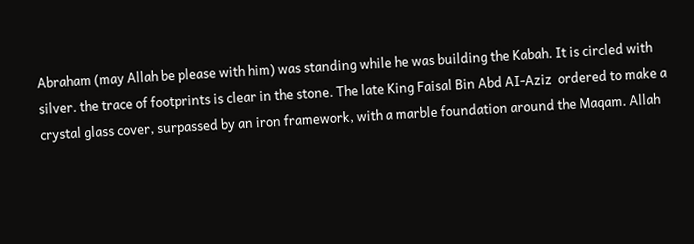Abraham (may Allah be please with him) was standing while he was building the Kabah. It is circled with silver. the trace of footprints is clear in the stone. The late King Faisal Bin Abd AI-Aziz  ordered to make a crystal glass cover, surpassed by an iron framework, with a marble foundation around the Maqam. Allah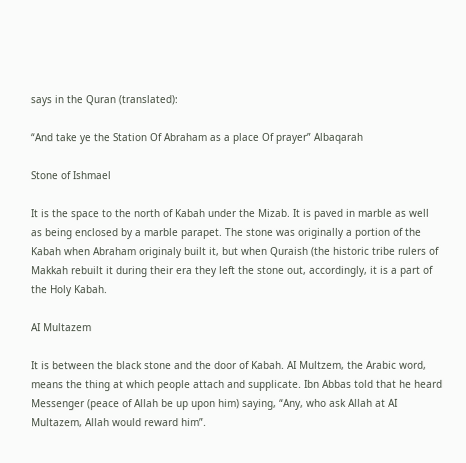says in the Quran (translated):

“And take ye the Station Of Abraham as a place Of prayer” Albaqarah

Stone of Ishmael

It is the space to the north of Kabah under the Mizab. It is paved in marble as well as being enclosed by a marble parapet. The stone was originally a portion of the Kabah when Abraham originaly built it, but when Quraish (the historic tribe rulers of Makkah rebuilt it during their era they left the stone out, accordingly, it is a part of the Holy Kabah.

AI Multazem

It is between the black stone and the door of Kabah. AI Multzem, the Arabic word, means the thing at which people attach and supplicate. Ibn Abbas told that he heard Messenger (peace of Allah be up upon him) saying, “Any, who ask Allah at AI Multazem, Allah would reward him”.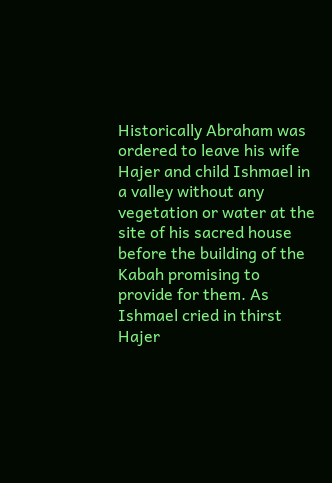Historically Abraham was ordered to leave his wife Hajer and child Ishmael in a valley without any vegetation or water at the site of his sacred house before the building of the Kabah promising to provide for them. As Ishmael cried in thirst Hajer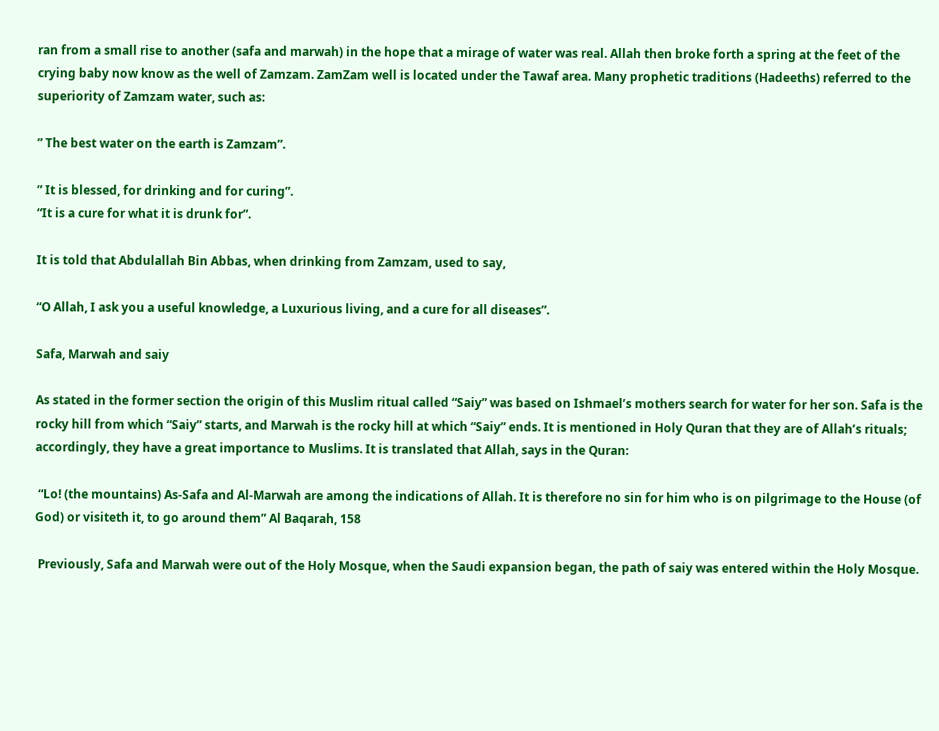ran from a small rise to another (safa and marwah) in the hope that a mirage of water was real. Allah then broke forth a spring at the feet of the crying baby now know as the well of Zamzam. ZamZam well is located under the Tawaf area. Many prophetic traditions (Hadeeths) referred to the superiority of Zamzam water, such as:

” The best water on the earth is Zamzam”.

” It is blessed, for drinking and for curing”.
“It is a cure for what it is drunk for”.

It is told that Abdulallah Bin Abbas, when drinking from Zamzam, used to say,

“O Allah, I ask you a useful knowledge, a Luxurious living, and a cure for all diseases”.

Safa, Marwah and saiy

As stated in the former section the origin of this Muslim ritual called “Saiy” was based on Ishmael’s mothers search for water for her son. Safa is the rocky hill from which “Saiy” starts, and Marwah is the rocky hill at which “Saiy” ends. It is mentioned in Holy Quran that they are of Allah’s rituals; accordingly, they have a great importance to Muslims. It is translated that Allah, says in the Quran:

 “Lo! (the mountains) As-Safa and Al-Marwah are among the indications of Allah. It is therefore no sin for him who is on pilgrimage to the House (of God) or visiteth it, to go around them” Al Baqarah, 158

 Previously, Safa and Marwah were out of the Holy Mosque, when the Saudi expansion began, the path of saiy was entered within the Holy Mosque.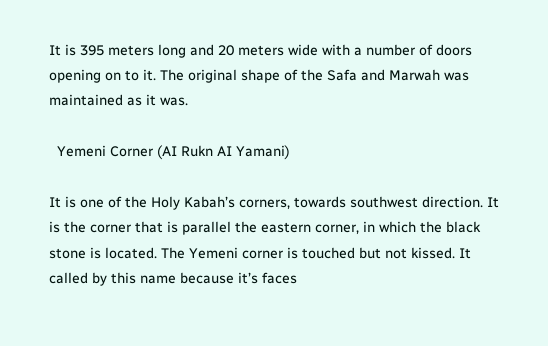It is 395 meters long and 20 meters wide with a number of doors opening on to it. The original shape of the Safa and Marwah was maintained as it was.

  Yemeni Corner (AI Rukn AI Yamani)

It is one of the Holy Kabah’s corners, towards southwest direction. It is the corner that is parallel the eastern corner, in which the black stone is located. The Yemeni corner is touched but not kissed. It called by this name because it’s faces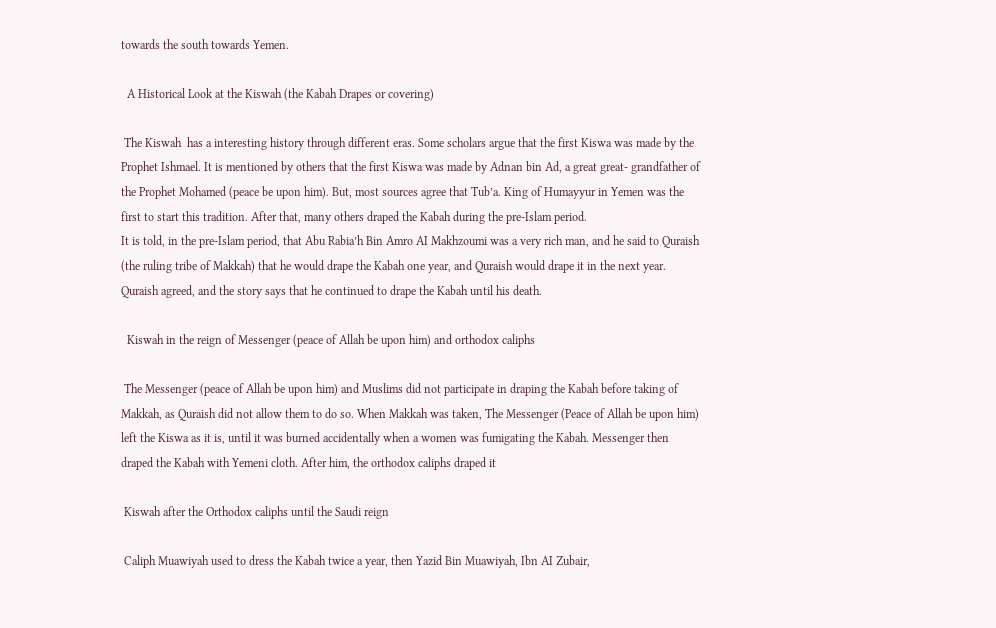towards the south towards Yemen.

  A Historical Look at the Kiswah (the Kabah Drapes or covering)

 The Kiswah  has a interesting history through different eras. Some scholars argue that the first Kiswa was made by the Prophet Ishmael. It is mentioned by others that the first Kiswa was made by Adnan bin Ad, a great great- grandfather of the Prophet Mohamed (peace be upon him). But, most sources agree that Tub’a. King of Humayyur in Yemen was the first to start this tradition. After that, many others draped the Kabah during the pre-Islam period.
It is told, in the pre-Islam period, that Abu Rabia’h Bin Amro AI Makhzoumi was a very rich man, and he said to Quraish (the ruling tribe of Makkah) that he would drape the Kabah one year, and Quraish would drape it in the next year. Quraish agreed, and the story says that he continued to drape the Kabah until his death.

  Kiswah in the reign of Messenger (peace of Allah be upon him) and orthodox caliphs

 The Messenger (peace of Allah be upon him) and Muslims did not participate in draping the Kabah before taking of Makkah, as Quraish did not allow them to do so. When Makkah was taken, The Messenger (Peace of Allah be upon him) left the Kiswa as it is, until it was burned accidentally when a women was fumigating the Kabah. Messenger then draped the Kabah with Yemeni cloth. After him, the orthodox caliphs draped it

 Kiswah after the Orthodox caliphs until the Saudi reign

 Caliph Muawiyah used to dress the Kabah twice a year, then Yazid Bin Muawiyah, Ibn AI Zubair,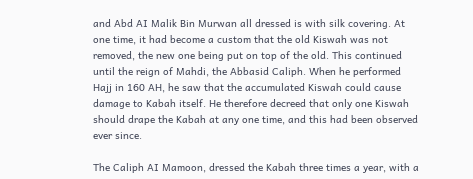and Abd AI Malik Bin Murwan all dressed is with silk covering. At one time, it had become a custom that the old Kiswah was not removed, the new one being put on top of the old. This continued until the reign of Mahdi, the Abbasid Caliph. When he performed Hajj in 160 AH, he saw that the accumulated Kiswah could cause damage to Kabah itself. He therefore decreed that only one Kiswah should drape the Kabah at any one time, and this had been observed ever since.

The Caliph AI Mamoon, dressed the Kabah three times a year, with a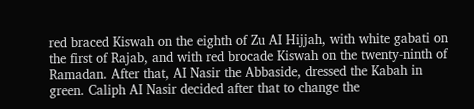red braced Kiswah on the eighth of Zu AI Hijjah, with white gabati on the first of Rajab, and with red brocade Kiswah on the twenty-ninth of Ramadan. After that, AI Nasir the Abbaside, dressed the Kabah in green. Caliph AI Nasir decided after that to change the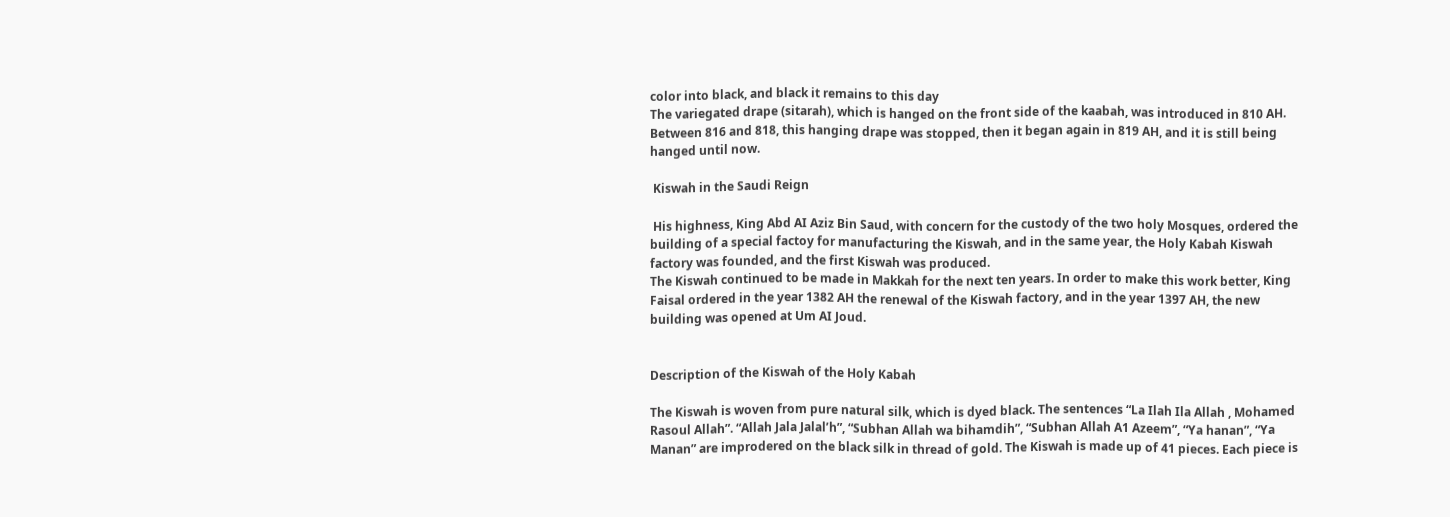color into black, and black it remains to this day
The variegated drape (sitarah), which is hanged on the front side of the kaabah, was introduced in 810 AH. Between 816 and 818, this hanging drape was stopped, then it began again in 819 AH, and it is still being hanged until now.

 Kiswah in the Saudi Reign

 His highness, King Abd AI Aziz Bin Saud, with concern for the custody of the two holy Mosques, ordered the building of a special factoy for manufacturing the Kiswah, and in the same year, the Holy Kabah Kiswah factory was founded, and the first Kiswah was produced.
The Kiswah continued to be made in Makkah for the next ten years. In order to make this work better, King Faisal ordered in the year 1382 AH the renewal of the Kiswah factory, and in the year 1397 AH, the new building was opened at Um AI Joud.


Description of the Kiswah of the Holy Kabah

The Kiswah is woven from pure natural silk, which is dyed black. The sentences “La Ilah Ila Allah , Mohamed Rasoul Allah”. “Allah Jala Jalal’h”, “Subhan Allah wa bihamdih”, “Subhan Allah A1 Azeem”, “Ya hanan”, “Ya Manan” are improdered on the black silk in thread of gold. The Kiswah is made up of 41 pieces. Each piece is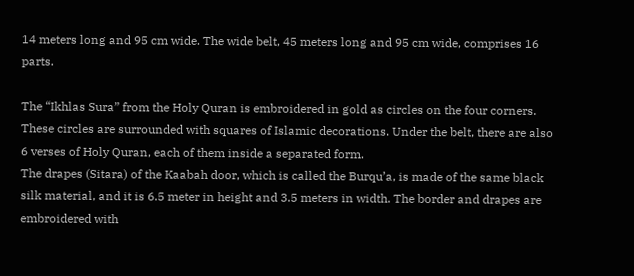14 meters long and 95 cm wide. The wide belt, 45 meters long and 95 cm wide, comprises 16 parts.

The “Ikhlas Sura” from the Holy Quran is embroidered in gold as circles on the four corners.
These circles are surrounded with squares of Islamic decorations. Under the belt, there are also 6 verses of Holy Quran, each of them inside a separated form.
The drapes (Sitara) of the Kaabah door, which is called the Burqu’a, is made of the same black silk material, and it is 6.5 meter in height and 3.5 meters in width. The border and drapes are embroidered with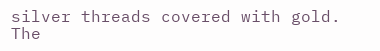silver threads covered with gold. The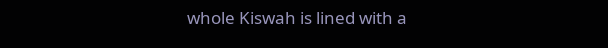whole Kiswah is lined with a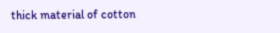thick material of cotton